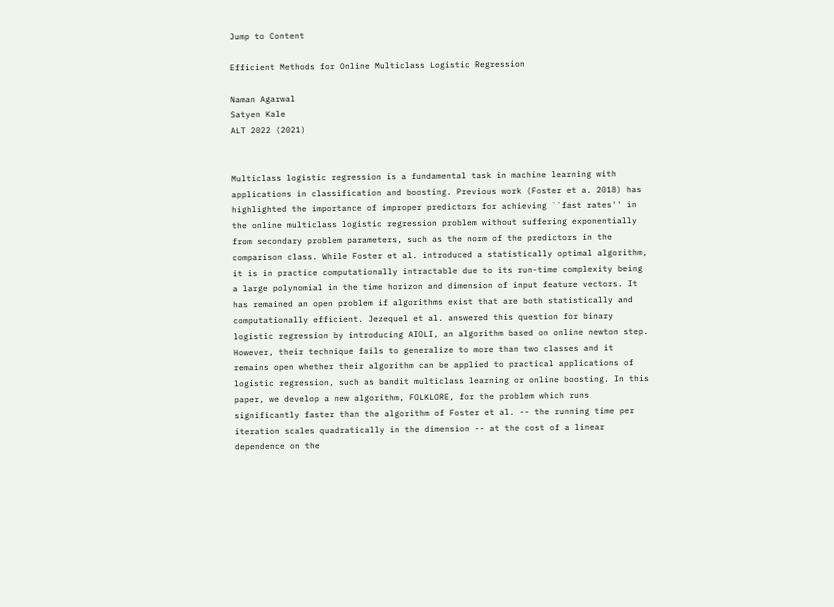Jump to Content

Efficient Methods for Online Multiclass Logistic Regression

Naman Agarwal
Satyen Kale
ALT 2022 (2021)


Multiclass logistic regression is a fundamental task in machine learning with applications in classification and boosting. Previous work (Foster et a. 2018) has highlighted the importance of improper predictors for achieving ``fast rates'' in the online multiclass logistic regression problem without suffering exponentially from secondary problem parameters, such as the norm of the predictors in the comparison class. While Foster et al. introduced a statistically optimal algorithm, it is in practice computationally intractable due to its run-time complexity being a large polynomial in the time horizon and dimension of input feature vectors. It has remained an open problem if algorithms exist that are both statistically and computationally efficient. Jezequel et al. answered this question for binary logistic regression by introducing AIOLI, an algorithm based on online newton step. However, their technique fails to generalize to more than two classes and it remains open whether their algorithm can be applied to practical applications of logistic regression, such as bandit multiclass learning or online boosting. In this paper, we develop a new algorithm, FOLKLORE, for the problem which runs significantly faster than the algorithm of Foster et al. -- the running time per iteration scales quadratically in the dimension -- at the cost of a linear dependence on the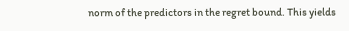norm of the predictors in the regret bound. This yields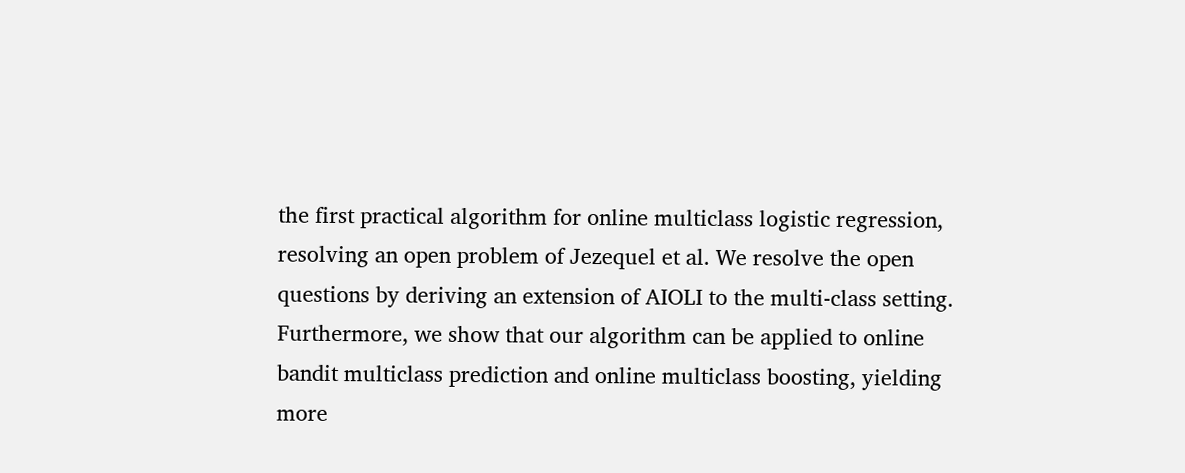the first practical algorithm for online multiclass logistic regression, resolving an open problem of Jezequel et al. We resolve the open questions by deriving an extension of AIOLI to the multi-class setting. Furthermore, we show that our algorithm can be applied to online bandit multiclass prediction and online multiclass boosting, yielding more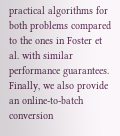practical algorithms for both problems compared to the ones in Foster et al. with similar performance guarantees. Finally, we also provide an online-to-batch conversion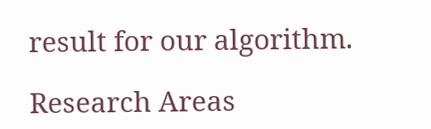result for our algorithm.

Research Areas